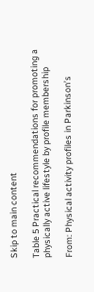Skip to main content

Table 5 Practical recommendations for promoting a physically active lifestyle by profile membership

From: Physical activity profiles in Parkinson’s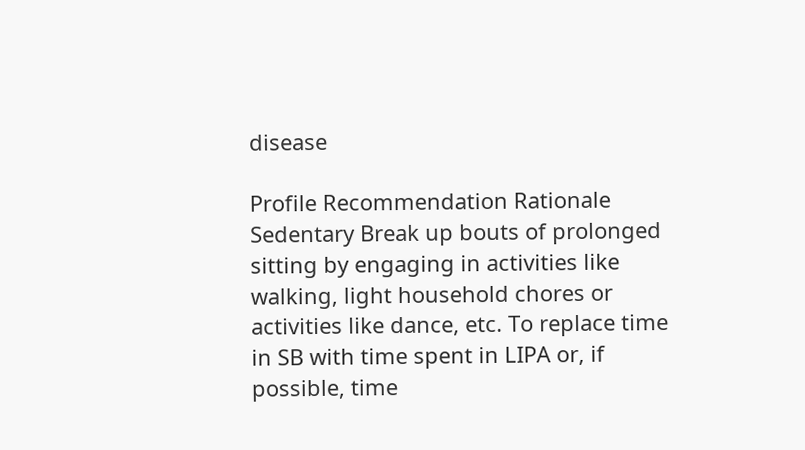disease

Profile Recommendation Rationale
Sedentary Break up bouts of prolonged sitting by engaging in activities like walking, light household chores or activities like dance, etc. To replace time in SB with time spent in LIPA or, if possible, time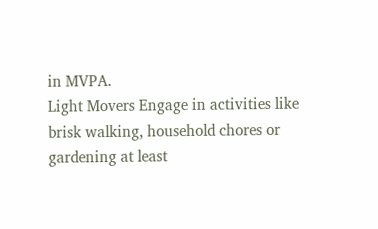in MVPA.
Light Movers Engage in activities like brisk walking, household chores or gardening at least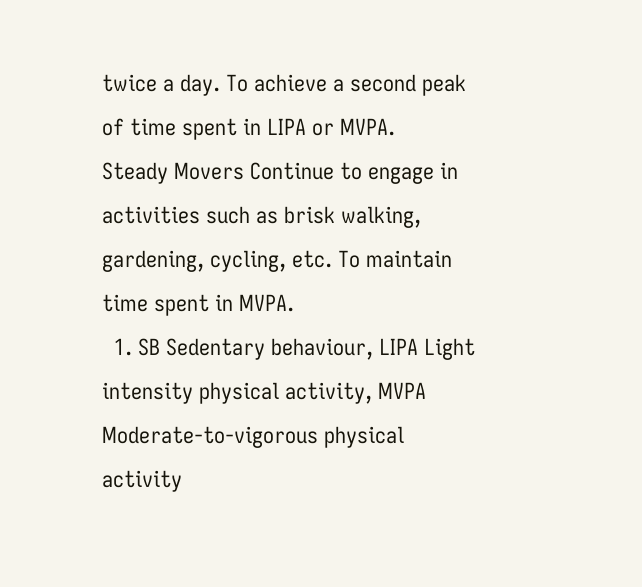twice a day. To achieve a second peak of time spent in LIPA or MVPA.
Steady Movers Continue to engage in activities such as brisk walking, gardening, cycling, etc. To maintain time spent in MVPA.
  1. SB Sedentary behaviour, LIPA Light intensity physical activity, MVPA Moderate-to-vigorous physical activity